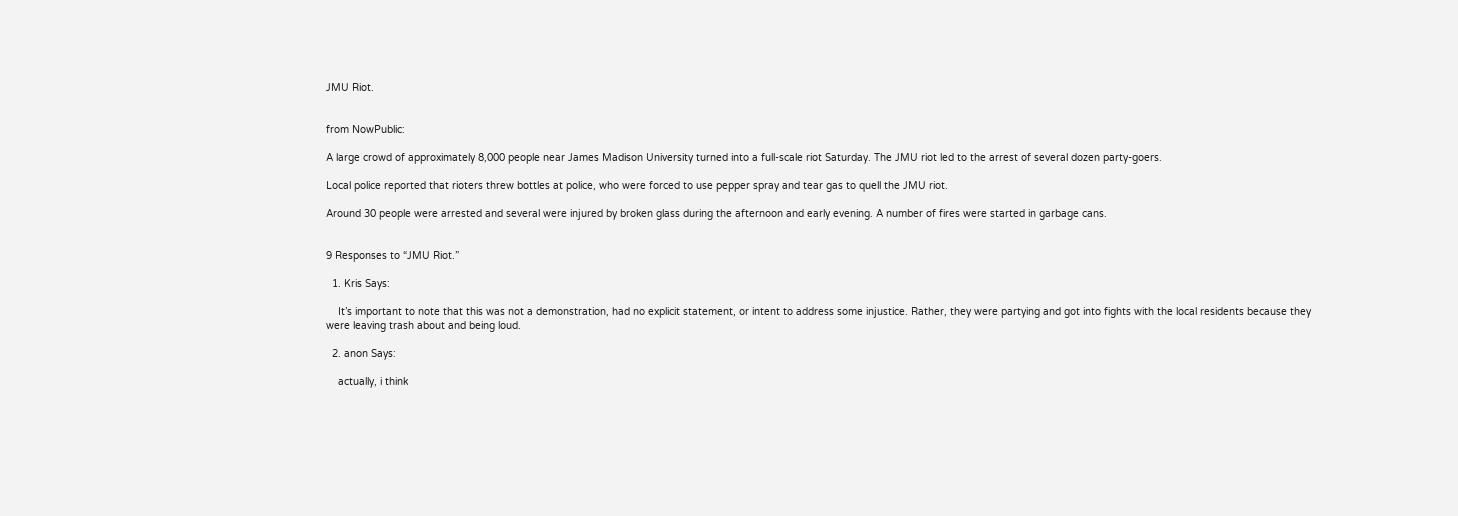JMU Riot.


from NowPublic:

A large crowd of approximately 8,000 people near James Madison University turned into a full-scale riot Saturday. The JMU riot led to the arrest of several dozen party-goers.

Local police reported that rioters threw bottles at police, who were forced to use pepper spray and tear gas to quell the JMU riot.

Around 30 people were arrested and several were injured by broken glass during the afternoon and early evening. A number of fires were started in garbage cans.


9 Responses to “JMU Riot.”

  1. Kris Says:

    It’s important to note that this was not a demonstration, had no explicit statement, or intent to address some injustice. Rather, they were partying and got into fights with the local residents because they were leaving trash about and being loud.

  2. anon Says:

    actually, i think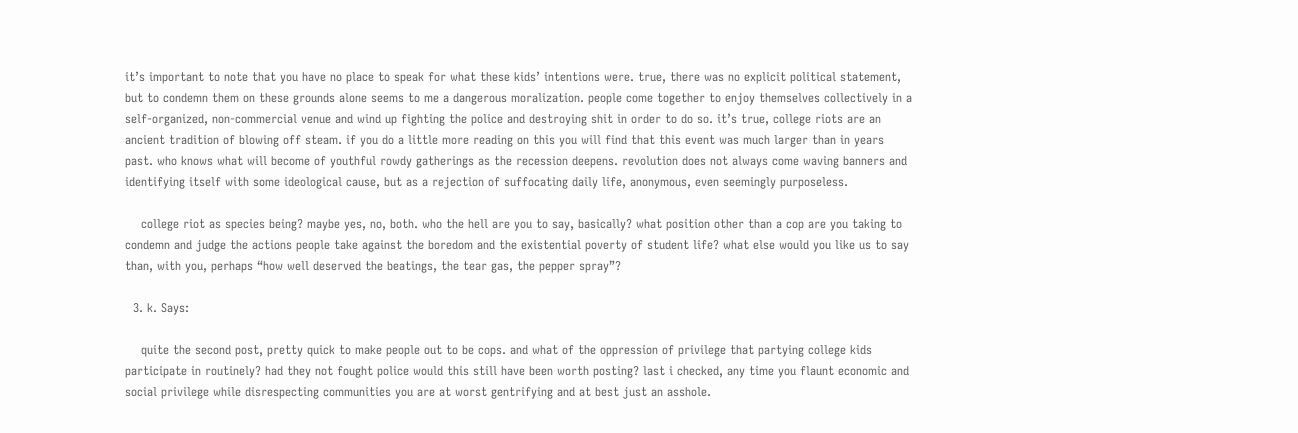it’s important to note that you have no place to speak for what these kids’ intentions were. true, there was no explicit political statement, but to condemn them on these grounds alone seems to me a dangerous moralization. people come together to enjoy themselves collectively in a self-organized, non-commercial venue and wind up fighting the police and destroying shit in order to do so. it’s true, college riots are an ancient tradition of blowing off steam. if you do a little more reading on this you will find that this event was much larger than in years past. who knows what will become of youthful rowdy gatherings as the recession deepens. revolution does not always come waving banners and identifying itself with some ideological cause, but as a rejection of suffocating daily life, anonymous, even seemingly purposeless.

    college riot as species being? maybe yes, no, both. who the hell are you to say, basically? what position other than a cop are you taking to condemn and judge the actions people take against the boredom and the existential poverty of student life? what else would you like us to say than, with you, perhaps “how well deserved the beatings, the tear gas, the pepper spray”?

  3. k. Says:

    quite the second post, pretty quick to make people out to be cops. and what of the oppression of privilege that partying college kids participate in routinely? had they not fought police would this still have been worth posting? last i checked, any time you flaunt economic and social privilege while disrespecting communities you are at worst gentrifying and at best just an asshole.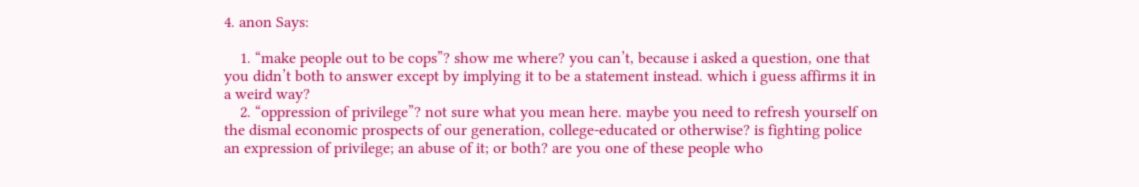4. anon Says:

    1. “make people out to be cops”? show me where? you can’t, because i asked a question, one that you didn’t both to answer except by implying it to be a statement instead. which i guess affirms it in a weird way?
    2. “oppression of privilege”? not sure what you mean here. maybe you need to refresh yourself on the dismal economic prospects of our generation, college-educated or otherwise? is fighting police an expression of privilege; an abuse of it; or both? are you one of these people who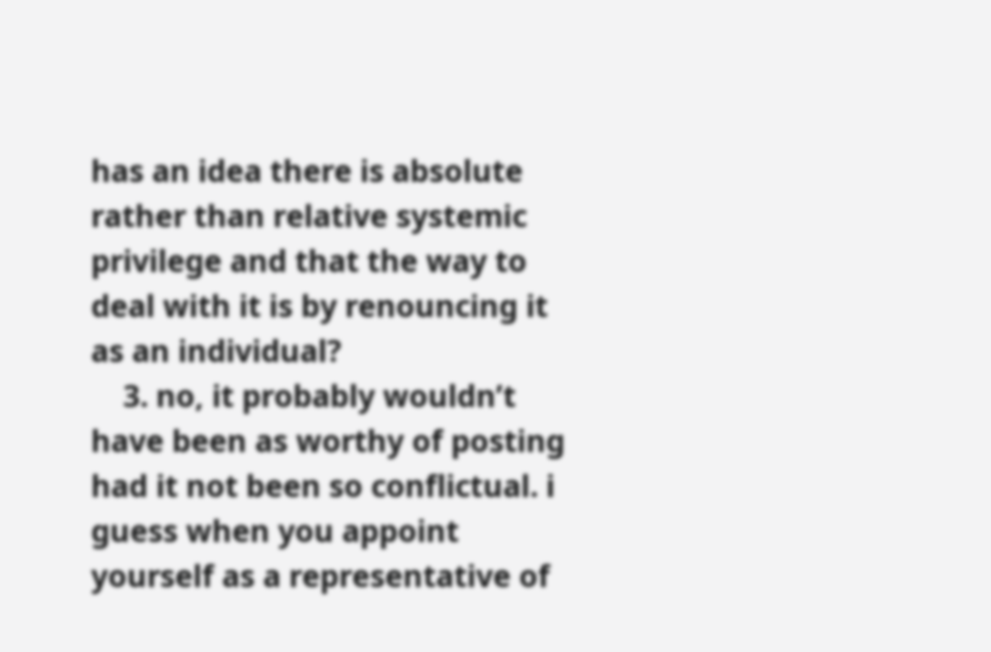has an idea there is absolute rather than relative systemic privilege and that the way to deal with it is by renouncing it as an individual?
    3. no, it probably wouldn’t have been as worthy of posting had it not been so conflictual. i guess when you appoint yourself as a representative of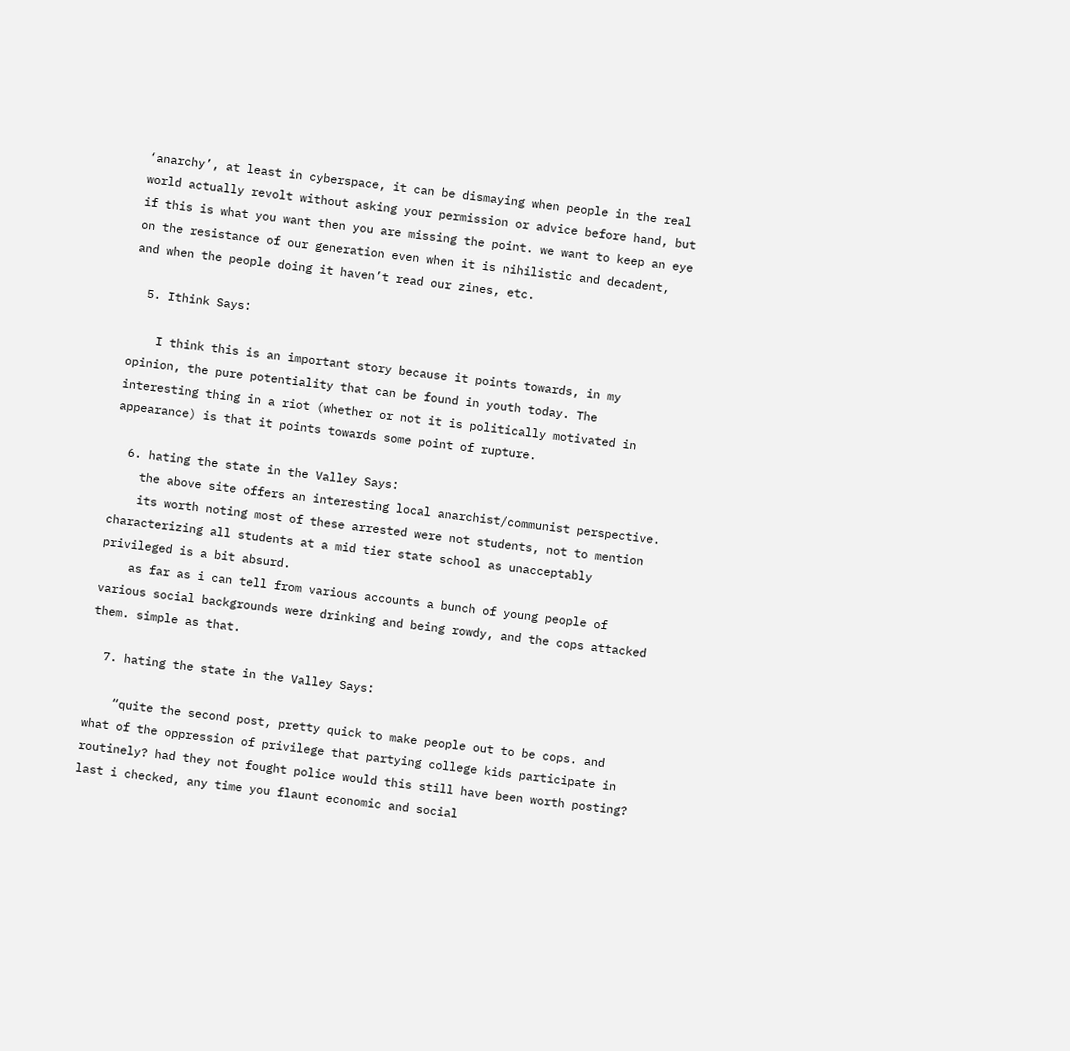‘anarchy’, at least in cyberspace, it can be dismaying when people in the real world actually revolt without asking your permission or advice before hand, but if this is what you want then you are missing the point. we want to keep an eye on the resistance of our generation even when it is nihilistic and decadent, and when the people doing it haven’t read our zines, etc.

  5. Ithink Says:

    I think this is an important story because it points towards, in my opinion, the pure potentiality that can be found in youth today. The interesting thing in a riot (whether or not it is politically motivated in appearance) is that it points towards some point of rupture.

  6. hating the state in the Valley Says:
    the above site offers an interesting local anarchist/communist perspective.
    its worth noting most of these arrested were not students, not to mention characterizing all students at a mid tier state school as unacceptably privileged is a bit absurd.
    as far as i can tell from various accounts a bunch of young people of various social backgrounds were drinking and being rowdy, and the cops attacked them. simple as that.

  7. hating the state in the Valley Says:

    “quite the second post, pretty quick to make people out to be cops. and what of the oppression of privilege that partying college kids participate in routinely? had they not fought police would this still have been worth posting? last i checked, any time you flaunt economic and social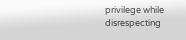privilege while disrespecting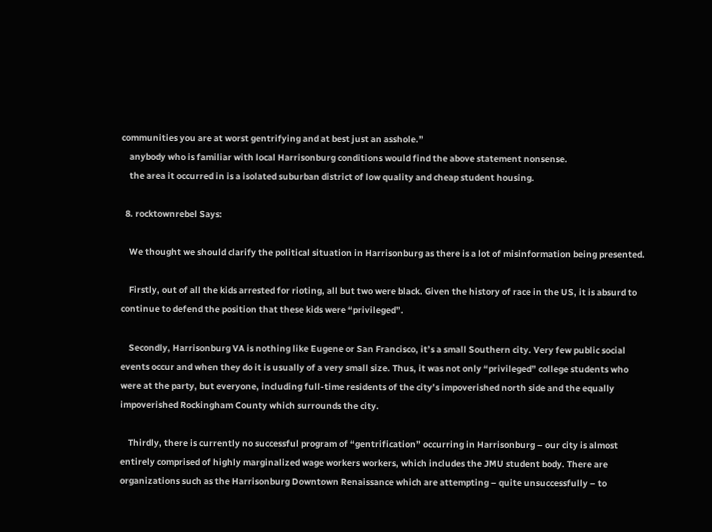communities you are at worst gentrifying and at best just an asshole.”
    anybody who is familiar with local Harrisonburg conditions would find the above statement nonsense.
    the area it occurred in is a isolated suburban district of low quality and cheap student housing.

  8. rocktownrebel Says:

    We thought we should clarify the political situation in Harrisonburg as there is a lot of misinformation being presented.

    Firstly, out of all the kids arrested for rioting, all but two were black. Given the history of race in the US, it is absurd to continue to defend the position that these kids were “privileged”.

    Secondly, Harrisonburg VA is nothing like Eugene or San Francisco, it’s a small Southern city. Very few public social events occur and when they do it is usually of a very small size. Thus, it was not only “privileged” college students who were at the party, but everyone, including full-time residents of the city’s impoverished north side and the equally impoverished Rockingham County which surrounds the city.

    Thirdly, there is currently no successful program of “gentrification” occurring in Harrisonburg – our city is almost entirely comprised of highly marginalized wage workers workers, which includes the JMU student body. There are organizations such as the Harrisonburg Downtown Renaissance which are attempting – quite unsuccessfully – to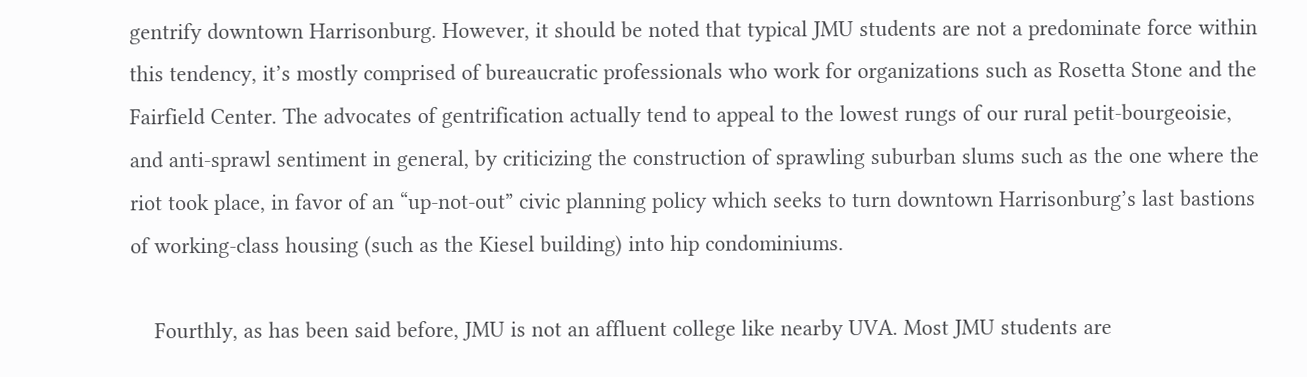gentrify downtown Harrisonburg. However, it should be noted that typical JMU students are not a predominate force within this tendency, it’s mostly comprised of bureaucratic professionals who work for organizations such as Rosetta Stone and the Fairfield Center. The advocates of gentrification actually tend to appeal to the lowest rungs of our rural petit-bourgeoisie, and anti-sprawl sentiment in general, by criticizing the construction of sprawling suburban slums such as the one where the riot took place, in favor of an “up-not-out” civic planning policy which seeks to turn downtown Harrisonburg’s last bastions of working-class housing (such as the Kiesel building) into hip condominiums.

    Fourthly, as has been said before, JMU is not an affluent college like nearby UVA. Most JMU students are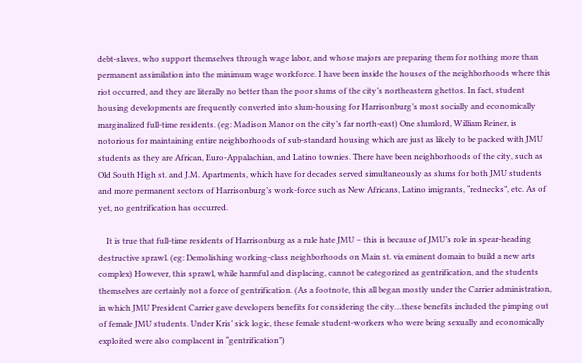debt-slaves, who support themselves through wage labor, and whose majors are preparing them for nothing more than permanent assimilation into the minimum wage workforce. I have been inside the houses of the neighborhoods where this riot occurred, and they are literally no better than the poor slums of the city’s northeastern ghettos. In fact, student housing developments are frequently converted into slum-housing for Harrisonburg’s most socially and economically marginalized full-time residents. (eg: Madison Manor on the city’s far north-east) One slumlord, William Reiner, is notorious for maintaining entire neighborhoods of sub-standard housing which are just as likely to be packed with JMU students as they are African, Euro-Appalachian, and Latino townies. There have been neighborhoods of the city, such as Old South High st. and J.M. Apartments, which have for decades served simultaneously as slums for both JMU students and more permanent sectors of Harrisonburg’s work-force such as New Africans, Latino imigrants, “rednecks”, etc. As of yet, no gentrification has occurred.

    It is true that full-time residents of Harrisonburg as a rule hate JMU – this is because of JMU’s role in spear-heading destructive sprawl. (eg: Demolishing working-class neighborhoods on Main st. via eminent domain to build a new arts complex) However, this sprawl, while harmful and displacing, cannot be categorized as gentrification, and the students themselves are certainly not a force of gentrification. (As a footnote, this all began mostly under the Carrier administration, in which JMU President Carrier gave developers benefits for considering the city…these benefits included the pimping out of female JMU students. Under Kris’ sick logic, these female student-workers who were being sexually and economically exploited were also complacent in “gentrification”)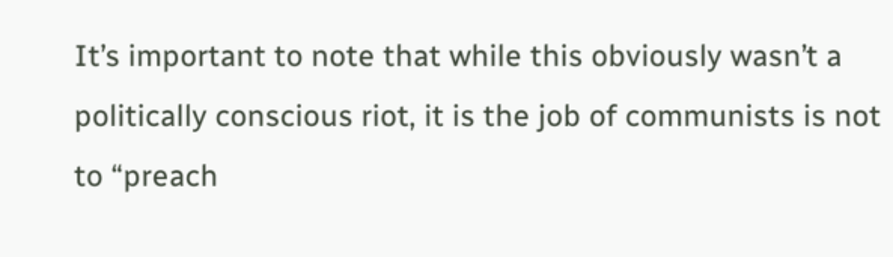It’s important to note that while this obviously wasn’t a politically conscious riot, it is the job of communists is not to “preach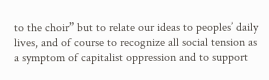to the choir” but to relate our ideas to peoples’ daily lives, and of course to recognize all social tension as a symptom of capitalist oppression and to support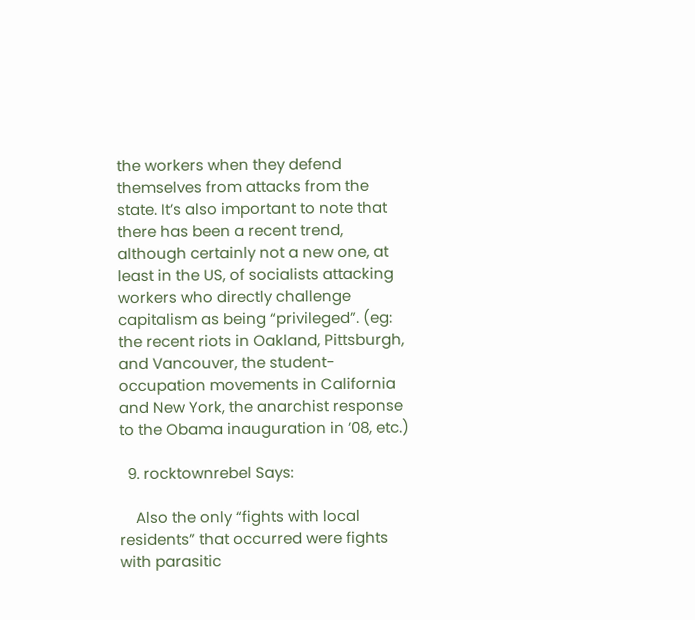the workers when they defend themselves from attacks from the state. It’s also important to note that there has been a recent trend, although certainly not a new one, at least in the US, of socialists attacking workers who directly challenge capitalism as being “privileged”. (eg: the recent riots in Oakland, Pittsburgh, and Vancouver, the student-occupation movements in California and New York, the anarchist response to the Obama inauguration in ’08, etc.)

  9. rocktownrebel Says:

    Also the only “fights with local residents” that occurred were fights with parasitic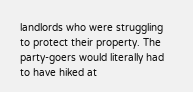landlords who were struggling to protect their property. The party-goers would literally had to have hiked at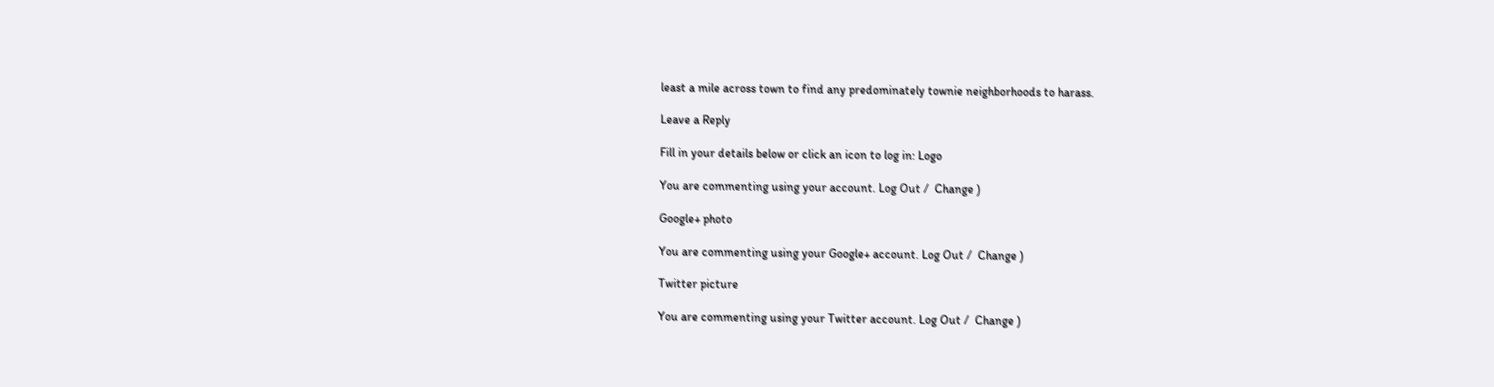least a mile across town to find any predominately townie neighborhoods to harass.

Leave a Reply

Fill in your details below or click an icon to log in: Logo

You are commenting using your account. Log Out /  Change )

Google+ photo

You are commenting using your Google+ account. Log Out /  Change )

Twitter picture

You are commenting using your Twitter account. Log Out /  Change )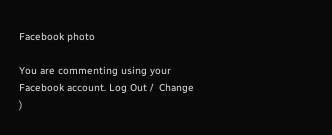Facebook photo

You are commenting using your Facebook account. Log Out /  Change )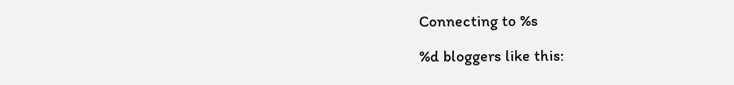Connecting to %s

%d bloggers like this: